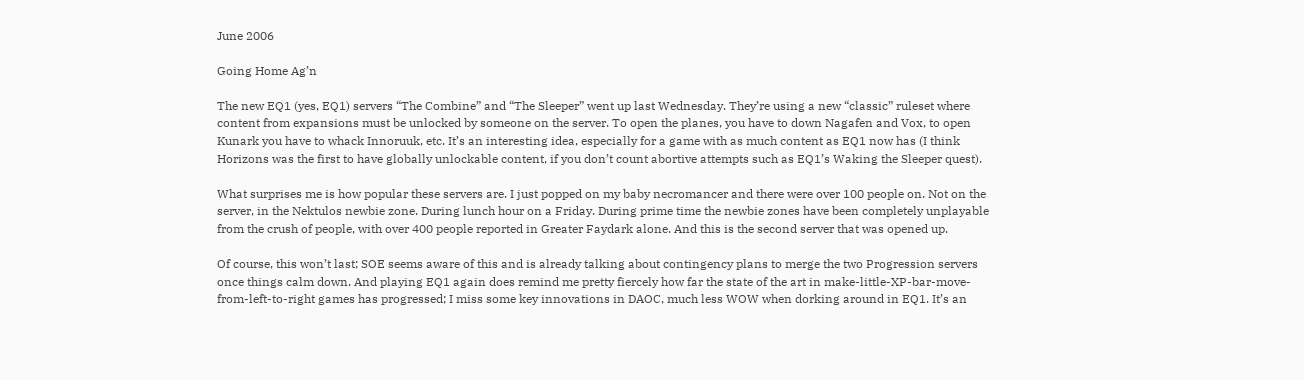June 2006

Going Home Ag’n

The new EQ1 (yes, EQ1) servers “The Combine” and “The Sleeper” went up last Wednesday. They’re using a new “classic” ruleset where content from expansions must be unlocked by someone on the server. To open the planes, you have to down Nagafen and Vox, to open Kunark you have to whack Innoruuk, etc. It’s an interesting idea, especially for a game with as much content as EQ1 now has (I think Horizons was the first to have globally unlockable content, if you don’t count abortive attempts such as EQ1’s Waking the Sleeper quest).

What surprises me is how popular these servers are. I just popped on my baby necromancer and there were over 100 people on. Not on the server, in the Nektulos newbie zone. During lunch hour on a Friday. During prime time the newbie zones have been completely unplayable from the crush of people, with over 400 people reported in Greater Faydark alone. And this is the second server that was opened up.

Of course, this won’t last; SOE seems aware of this and is already talking about contingency plans to merge the two Progression servers once things calm down. And playing EQ1 again does remind me pretty fiercely how far the state of the art in make-little-XP-bar-move-from-left-to-right games has progressed; I miss some key innovations in DAOC, much less WOW when dorking around in EQ1. It’s an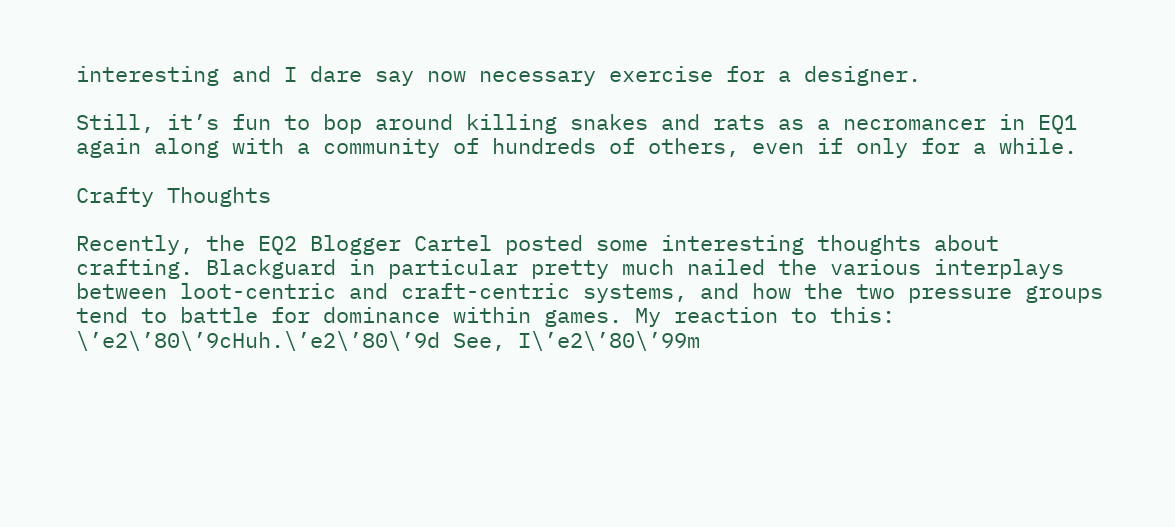interesting and I dare say now necessary exercise for a designer.

Still, it’s fun to bop around killing snakes and rats as a necromancer in EQ1 again along with a community of hundreds of others, even if only for a while.

Crafty Thoughts

Recently, the EQ2 Blogger Cartel posted some interesting thoughts about crafting. Blackguard in particular pretty much nailed the various interplays between loot-centric and craft-centric systems, and how the two pressure groups tend to battle for dominance within games. My reaction to this: \’e2\’80\’9cHuh.\’e2\’80\’9d See, I\’e2\’80\’99m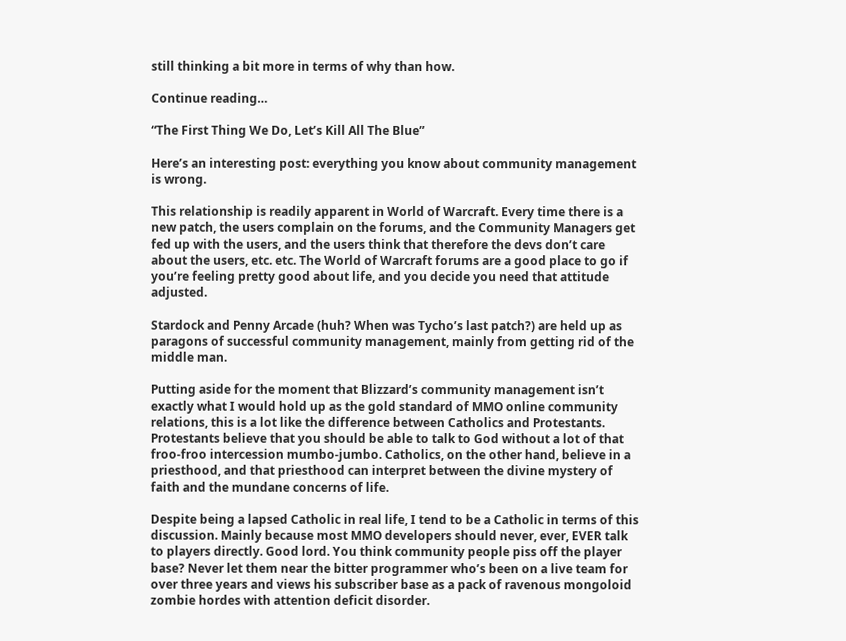still thinking a bit more in terms of why than how.

Continue reading…

“The First Thing We Do, Let’s Kill All The Blue”

Here’s an interesting post: everything you know about community management is wrong.

This relationship is readily apparent in World of Warcraft. Every time there is a new patch, the users complain on the forums, and the Community Managers get fed up with the users, and the users think that therefore the devs don’t care about the users, etc. etc. The World of Warcraft forums are a good place to go if you’re feeling pretty good about life, and you decide you need that attitude adjusted.

Stardock and Penny Arcade (huh? When was Tycho’s last patch?) are held up as paragons of successful community management, mainly from getting rid of the middle man.

Putting aside for the moment that Blizzard’s community management isn’t exactly what I would hold up as the gold standard of MMO online community relations, this is a lot like the difference between Catholics and Protestants. Protestants believe that you should be able to talk to God without a lot of that froo-froo intercession mumbo-jumbo. Catholics, on the other hand, believe in a priesthood, and that priesthood can interpret between the divine mystery of faith and the mundane concerns of life.

Despite being a lapsed Catholic in real life, I tend to be a Catholic in terms of this discussion. Mainly because most MMO developers should never, ever, EVER talk to players directly. Good lord. You think community people piss off the player base? Never let them near the bitter programmer who’s been on a live team for over three years and views his subscriber base as a pack of ravenous mongoloid zombie hordes with attention deficit disorder.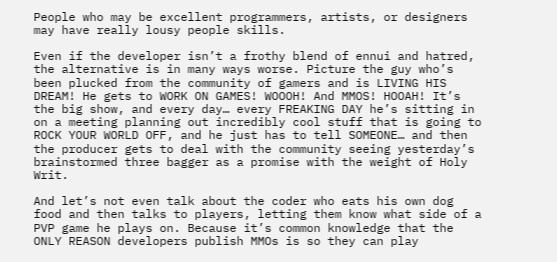People who may be excellent programmers, artists, or designers may have really lousy people skills.

Even if the developer isn’t a frothy blend of ennui and hatred, the alternative is in many ways worse. Picture the guy who’s been plucked from the community of gamers and is LIVING HIS DREAM! He gets to WORK ON GAMES! WOOOH! And MMOS! HOOAH! It’s the big show, and every day… every FREAKING DAY he’s sitting in on a meeting planning out incredibly cool stuff that is going to ROCK YOUR WORLD OFF, and he just has to tell SOMEONE… and then the producer gets to deal with the community seeing yesterday’s brainstormed three bagger as a promise with the weight of Holy Writ.

And let’s not even talk about the coder who eats his own dog food and then talks to players, letting them know what side of a PVP game he plays on. Because it’s common knowledge that the ONLY REASON developers publish MMOs is so they can play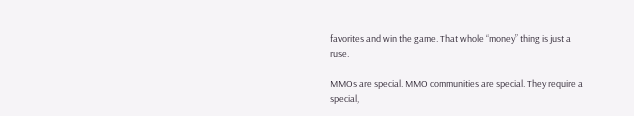favorites and win the game. That whole “money” thing is just a ruse.

MMOs are special. MMO communities are special. They require a special,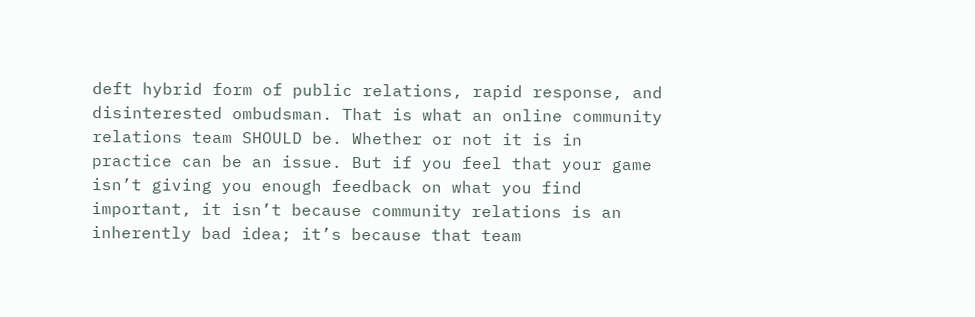deft hybrid form of public relations, rapid response, and disinterested ombudsman. That is what an online community relations team SHOULD be. Whether or not it is in practice can be an issue. But if you feel that your game isn’t giving you enough feedback on what you find important, it isn’t because community relations is an inherently bad idea; it’s because that team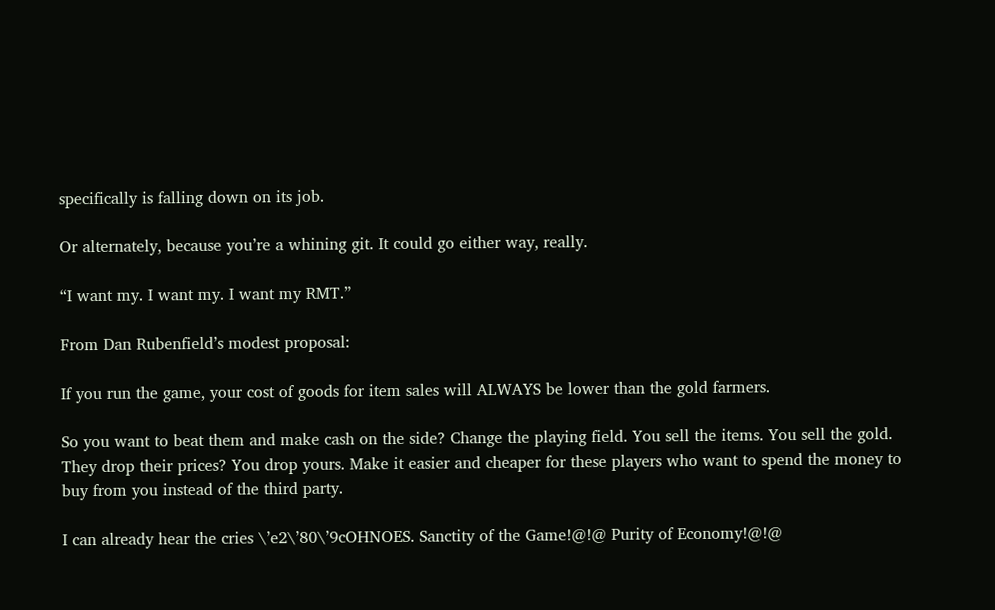specifically is falling down on its job.

Or alternately, because you’re a whining git. It could go either way, really.

“I want my. I want my. I want my RMT.”

From Dan Rubenfield’s modest proposal:

If you run the game, your cost of goods for item sales will ALWAYS be lower than the gold farmers.

So you want to beat them and make cash on the side? Change the playing field. You sell the items. You sell the gold. They drop their prices? You drop yours. Make it easier and cheaper for these players who want to spend the money to buy from you instead of the third party.

I can already hear the cries \’e2\’80\’9cOHNOES. Sanctity of the Game!@!@ Purity of Economy!@!@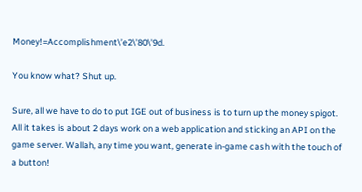Money!=Accomplishment\’e2\’80\’9d.

You know what? Shut up.

Sure, all we have to do to put IGE out of business is to turn up the money spigot. All it takes is about 2 days work on a web application and sticking an API on the game server. Wallah, any time you want, generate in-game cash with the touch of a button!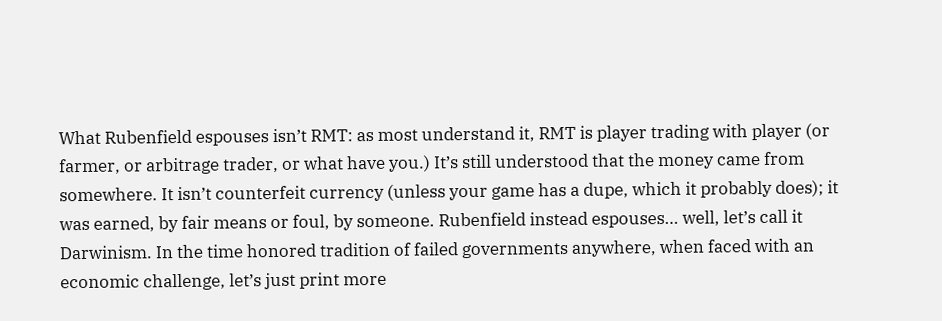What Rubenfield espouses isn’t RMT: as most understand it, RMT is player trading with player (or farmer, or arbitrage trader, or what have you.) It’s still understood that the money came from somewhere. It isn’t counterfeit currency (unless your game has a dupe, which it probably does); it was earned, by fair means or foul, by someone. Rubenfield instead espouses… well, let’s call it Darwinism. In the time honored tradition of failed governments anywhere, when faced with an economic challenge, let’s just print more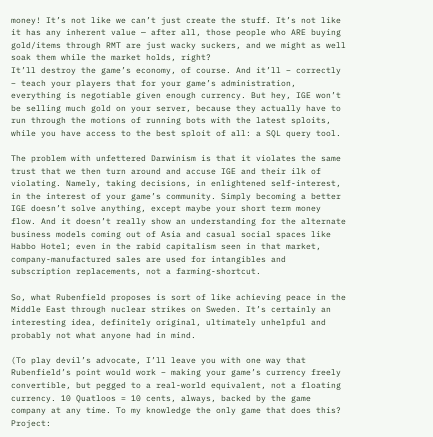money! It’s not like we can’t just create the stuff. It’s not like it has any inherent value — after all, those people who ARE buying gold/items through RMT are just wacky suckers, and we might as well soak them while the market holds, right?
It’ll destroy the game’s economy, of course. And it’ll – correctly – teach your players that for your game’s administration, everything is negotiable given enough currency. But hey, IGE won’t be selling much gold on your server, because they actually have to run through the motions of running bots with the latest sploits, while you have access to the best sploit of all: a SQL query tool.

The problem with unfettered Darwinism is that it violates the same trust that we then turn around and accuse IGE and their ilk of violating. Namely, taking decisions, in enlightened self-interest, in the interest of your game’s community. Simply becoming a better IGE doesn’t solve anything, except maybe your short term money flow. And it doesn’t really show an understanding for the alternate business models coming out of Asia and casual social spaces like Habbo Hotel; even in the rabid capitalism seen in that market, company-manufactured sales are used for intangibles and subscription replacements, not a farming-shortcut.

So, what Rubenfield proposes is sort of like achieving peace in the Middle East through nuclear strikes on Sweden. It’s certainly an interesting idea, definitely original, ultimately unhelpful and probably not what anyone had in mind.

(To play devil’s advocate, I’ll leave you with one way that Rubenfield’s point would work – making your game’s currency freely convertible, but pegged to a real-world equivalent, not a floating currency. 10 Quatloos = 10 cents, always, backed by the game company at any time. To my knowledge the only game that does this? Project: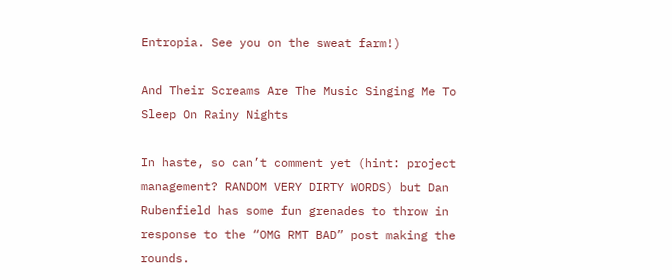Entropia. See you on the sweat farm!)

And Their Screams Are The Music Singing Me To Sleep On Rainy Nights

In haste, so can’t comment yet (hint: project management? RANDOM VERY DIRTY WORDS) but Dan Rubenfield has some fun grenades to throw in response to the “OMG RMT BAD” post making the rounds.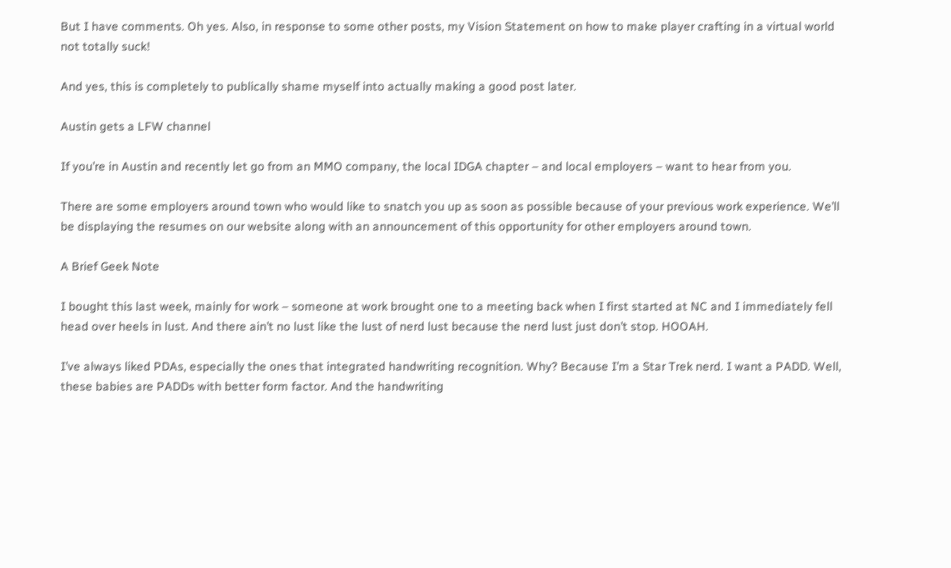But I have comments. Oh yes. Also, in response to some other posts, my Vision Statement on how to make player crafting in a virtual world not totally suck!

And yes, this is completely to publically shame myself into actually making a good post later.

Austin gets a LFW channel

If you’re in Austin and recently let go from an MMO company, the local IDGA chapter – and local employers – want to hear from you.

There are some employers around town who would like to snatch you up as soon as possible because of your previous work experience. We’ll be displaying the resumes on our website along with an announcement of this opportunity for other employers around town.

A Brief Geek Note

I bought this last week, mainly for work – someone at work brought one to a meeting back when I first started at NC and I immediately fell head over heels in lust. And there ain’t no lust like the lust of nerd lust because the nerd lust just don’t stop. HOOAH.

I’ve always liked PDAs, especially the ones that integrated handwriting recognition. Why? Because I’m a Star Trek nerd. I want a PADD. Well, these babies are PADDs with better form factor. And the handwriting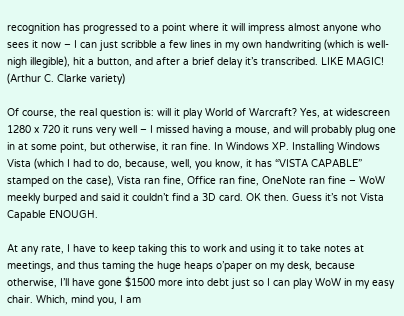recognition has progressed to a point where it will impress almost anyone who sees it now – I can just scribble a few lines in my own handwriting (which is well-nigh illegible), hit a button, and after a brief delay it’s transcribed. LIKE MAGIC! (Arthur C. Clarke variety)

Of course, the real question is: will it play World of Warcraft? Yes, at widescreen 1280 x 720 it runs very well – I missed having a mouse, and will probably plug one in at some point, but otherwise, it ran fine. In Windows XP. Installing Windows Vista (which I had to do, because, well, you know, it has “VISTA CAPABLE” stamped on the case), Vista ran fine, Office ran fine, OneNote ran fine – WoW meekly burped and said it couldn’t find a 3D card. OK then. Guess it’s not Vista Capable ENOUGH.

At any rate, I have to keep taking this to work and using it to take notes at meetings, and thus taming the huge heaps o’paper on my desk, because otherwise, I’ll have gone $1500 more into debt just so I can play WoW in my easy chair. Which, mind you, I am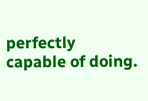perfectly capable of doing.